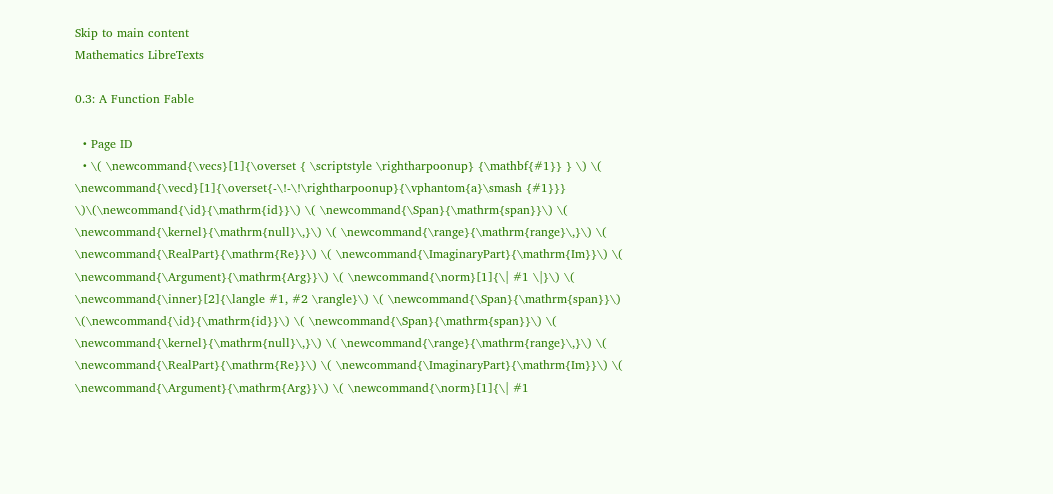Skip to main content
Mathematics LibreTexts

0.3: A Function Fable

  • Page ID
  • \( \newcommand{\vecs}[1]{\overset { \scriptstyle \rightharpoonup} {\mathbf{#1}} } \) \( \newcommand{\vecd}[1]{\overset{-\!-\!\rightharpoonup}{\vphantom{a}\smash {#1}}} \)\(\newcommand{\id}{\mathrm{id}}\) \( \newcommand{\Span}{\mathrm{span}}\) \( \newcommand{\kernel}{\mathrm{null}\,}\) \( \newcommand{\range}{\mathrm{range}\,}\) \( \newcommand{\RealPart}{\mathrm{Re}}\) \( \newcommand{\ImaginaryPart}{\mathrm{Im}}\) \( \newcommand{\Argument}{\mathrm{Arg}}\) \( \newcommand{\norm}[1]{\| #1 \|}\) \( \newcommand{\inner}[2]{\langle #1, #2 \rangle}\) \( \newcommand{\Span}{\mathrm{span}}\) \(\newcommand{\id}{\mathrm{id}}\) \( \newcommand{\Span}{\mathrm{span}}\) \( \newcommand{\kernel}{\mathrm{null}\,}\) \( \newcommand{\range}{\mathrm{range}\,}\) \( \newcommand{\RealPart}{\mathrm{Re}}\) \( \newcommand{\ImaginaryPart}{\mathrm{Im}}\) \( \newcommand{\Argument}{\mathrm{Arg}}\) \( \newcommand{\norm}[1]{\| #1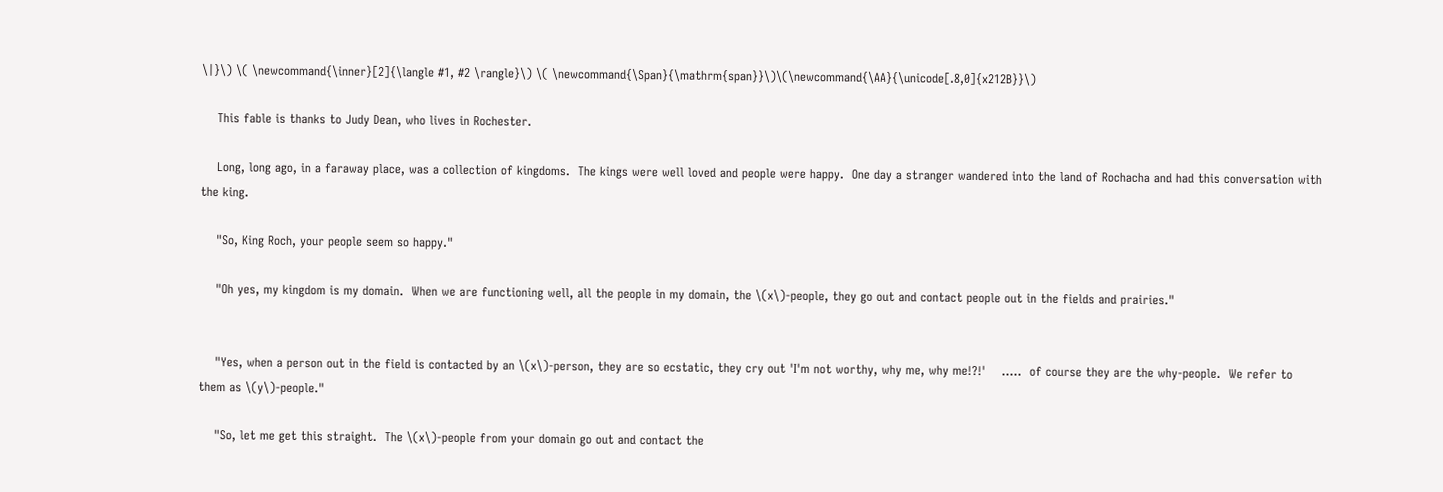\|}\) \( \newcommand{\inner}[2]{\langle #1, #2 \rangle}\) \( \newcommand{\Span}{\mathrm{span}}\)\(\newcommand{\AA}{\unicode[.8,0]{x212B}}\)

    This fable is thanks to Judy Dean, who lives in Rochester.

    Long, long ago, in a faraway place, was a collection of kingdoms.  The kings were well loved and people were happy.  One day a stranger wandered into the land of Rochacha and had this conversation with the king.

    "So, King Roch, your people seem so happy."

    "Oh yes, my kingdom is my domain.  When we are functioning well, all the people in my domain, the \(x\)-people, they go out and contact people out in the fields and prairies."


    "Yes, when a person out in the field is contacted by an \(x\)-person, they are so ecstatic, they cry out 'I'm not worthy, why me, why me!?!'    .....  of course they are the why-people.  We refer to them as \(y\)-people."

    "So, let me get this straight.  The \(x\)-people from your domain go out and contact the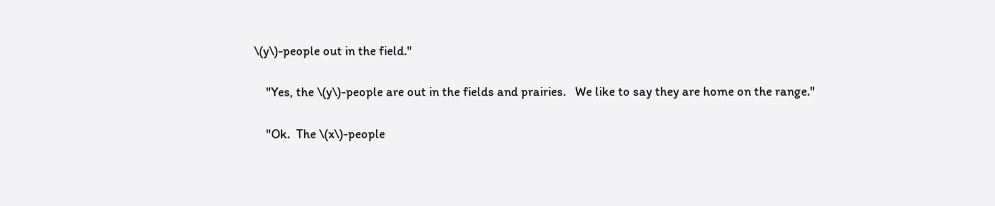\(y\)-people out in the field."

    "Yes, the \(y\)-people are out in the fields and prairies.   We like to say they are home on the range."

    "Ok.  The \(x\)-people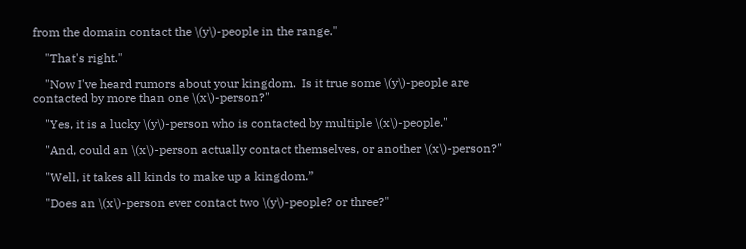from the domain contact the \(y\)-people in the range."

    "That's right."

    "Now I've heard rumors about your kingdom.  Is it true some \(y\)-people are contacted by more than one \(x\)-person?"

    "Yes, it is a lucky \(y\)-person who is contacted by multiple \(x\)-people."

    "And, could an \(x\)-person actually contact themselves, or another \(x\)-person?"

    "Well, it takes all kinds to make up a kingdom.”

    "Does an \(x\)-person ever contact two \(y\)-people? or three?"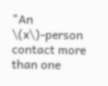"An \(x\)-person contact more than one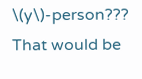\(y\)-person??? That would be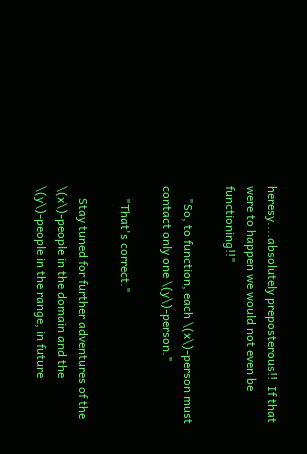heresy....absolutely preposterous!!  If that were to happen we would not even be functioning!!"

    "So, to function, each \(x\)-person must contact only one \(y\)-person."

    "That's correct."

    Stay tuned for further adventures of the \(x\)-people in the domain and the \(y\)-people in the range, in future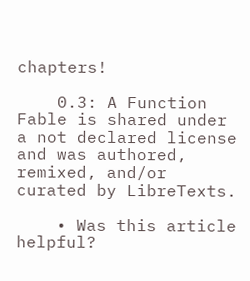chapters!

    0.3: A Function Fable is shared under a not declared license and was authored, remixed, and/or curated by LibreTexts.

    • Was this article helpful?